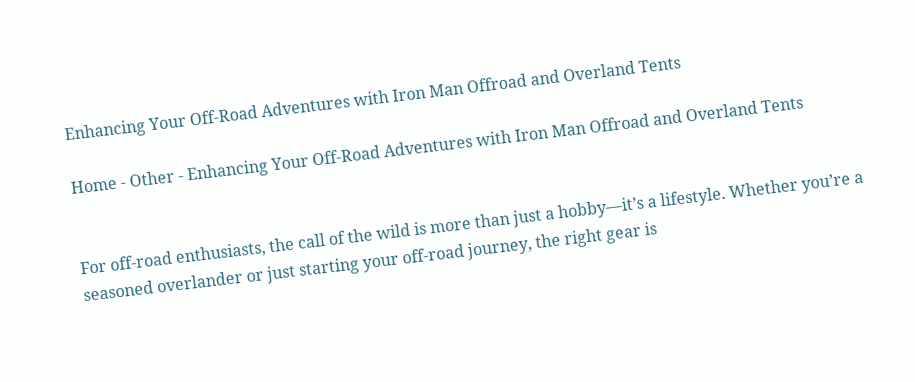Enhancing Your Off-Road Adventures with Iron Man Offroad and Overland Tents

Home - Other - Enhancing Your Off-Road Adventures with Iron Man Offroad and Overland Tents


For off-road enthusiasts, the call of the wild is more than just a hobby—it’s a lifestyle. Whether you’re a seasoned overlander or just starting your off-road journey, the right gear is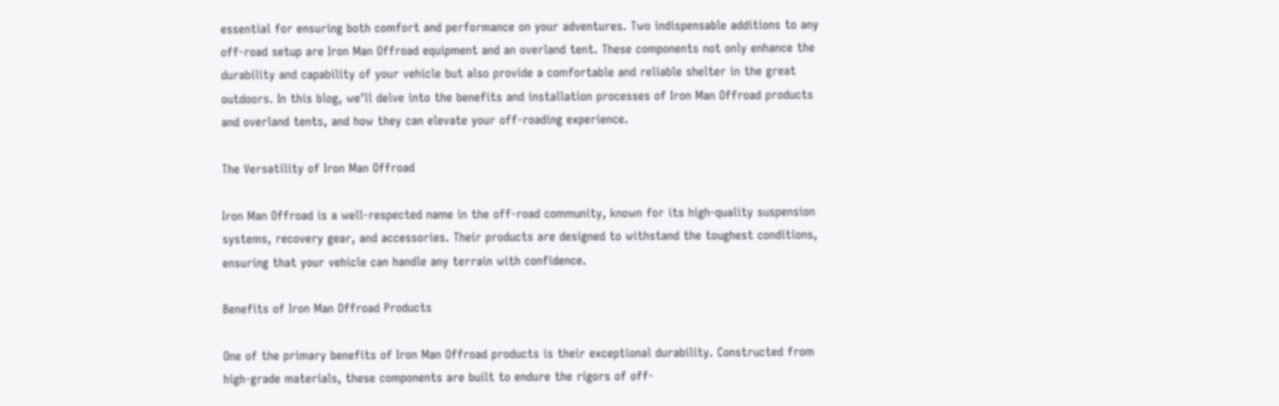essential for ensuring both comfort and performance on your adventures. Two indispensable additions to any off-road setup are Iron Man Offroad equipment and an overland tent. These components not only enhance the durability and capability of your vehicle but also provide a comfortable and reliable shelter in the great outdoors. In this blog, we’ll delve into the benefits and installation processes of Iron Man Offroad products and overland tents, and how they can elevate your off-roading experience.

The Versatility of Iron Man Offroad

Iron Man Offroad is a well-respected name in the off-road community, known for its high-quality suspension systems, recovery gear, and accessories. Their products are designed to withstand the toughest conditions, ensuring that your vehicle can handle any terrain with confidence.

Benefits of Iron Man Offroad Products

One of the primary benefits of Iron Man Offroad products is their exceptional durability. Constructed from high-grade materials, these components are built to endure the rigors of off-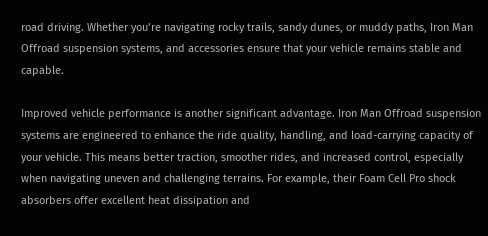road driving. Whether you’re navigating rocky trails, sandy dunes, or muddy paths, Iron Man Offroad suspension systems, and accessories ensure that your vehicle remains stable and capable.

Improved vehicle performance is another significant advantage. Iron Man Offroad suspension systems are engineered to enhance the ride quality, handling, and load-carrying capacity of your vehicle. This means better traction, smoother rides, and increased control, especially when navigating uneven and challenging terrains. For example, their Foam Cell Pro shock absorbers offer excellent heat dissipation and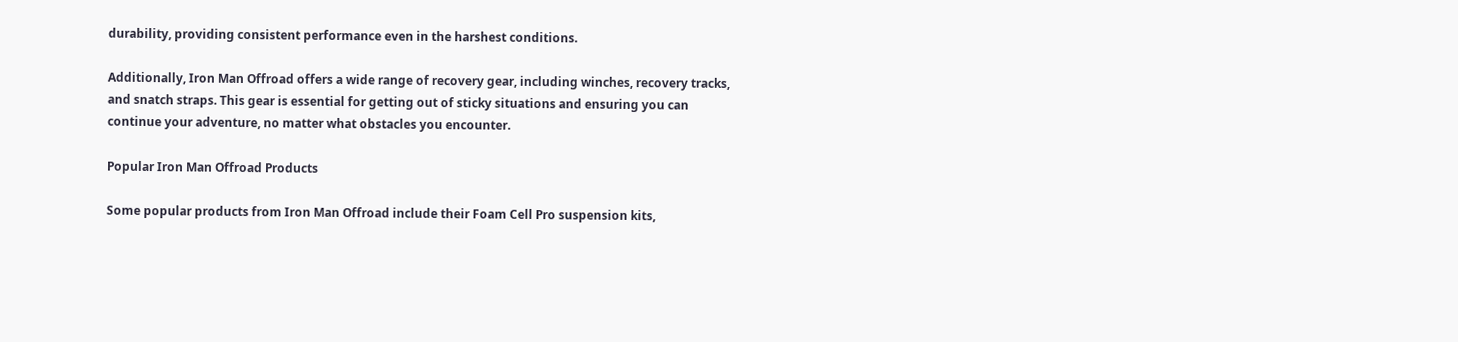durability, providing consistent performance even in the harshest conditions.

Additionally, Iron Man Offroad offers a wide range of recovery gear, including winches, recovery tracks, and snatch straps. This gear is essential for getting out of sticky situations and ensuring you can continue your adventure, no matter what obstacles you encounter.

Popular Iron Man Offroad Products

Some popular products from Iron Man Offroad include their Foam Cell Pro suspension kits,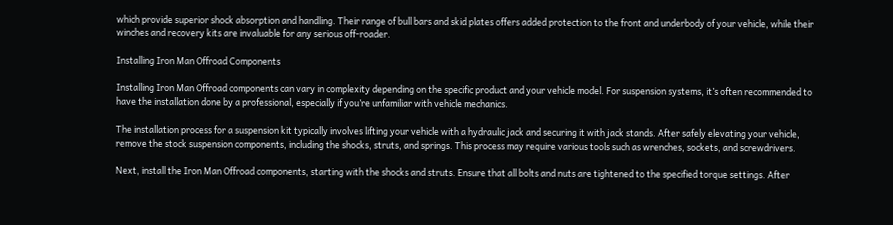which provide superior shock absorption and handling. Their range of bull bars and skid plates offers added protection to the front and underbody of your vehicle, while their winches and recovery kits are invaluable for any serious off-roader.

Installing Iron Man Offroad Components

Installing Iron Man Offroad components can vary in complexity depending on the specific product and your vehicle model. For suspension systems, it’s often recommended to have the installation done by a professional, especially if you’re unfamiliar with vehicle mechanics.

The installation process for a suspension kit typically involves lifting your vehicle with a hydraulic jack and securing it with jack stands. After safely elevating your vehicle, remove the stock suspension components, including the shocks, struts, and springs. This process may require various tools such as wrenches, sockets, and screwdrivers.

Next, install the Iron Man Offroad components, starting with the shocks and struts. Ensure that all bolts and nuts are tightened to the specified torque settings. After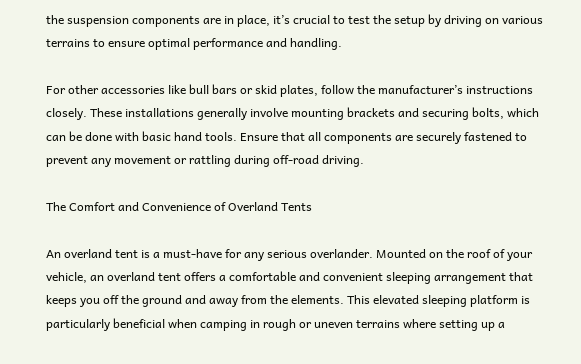the suspension components are in place, it’s crucial to test the setup by driving on various terrains to ensure optimal performance and handling.

For other accessories like bull bars or skid plates, follow the manufacturer’s instructions closely. These installations generally involve mounting brackets and securing bolts, which can be done with basic hand tools. Ensure that all components are securely fastened to prevent any movement or rattling during off-road driving.

The Comfort and Convenience of Overland Tents

An overland tent is a must-have for any serious overlander. Mounted on the roof of your vehicle, an overland tent offers a comfortable and convenient sleeping arrangement that keeps you off the ground and away from the elements. This elevated sleeping platform is particularly beneficial when camping in rough or uneven terrains where setting up a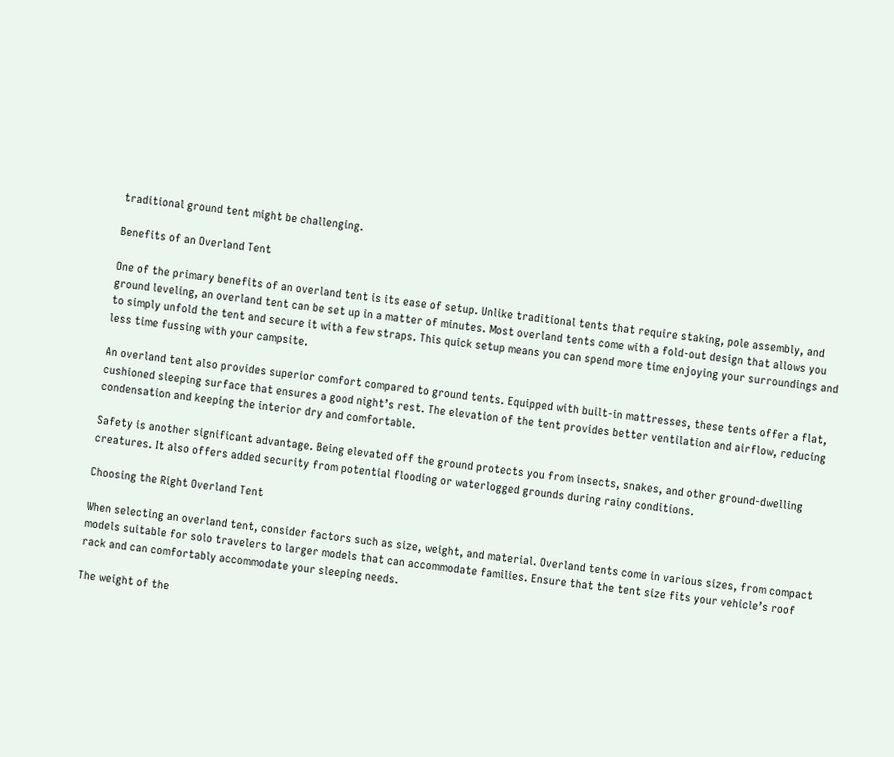traditional ground tent might be challenging.

Benefits of an Overland Tent

One of the primary benefits of an overland tent is its ease of setup. Unlike traditional tents that require staking, pole assembly, and ground leveling, an overland tent can be set up in a matter of minutes. Most overland tents come with a fold-out design that allows you to simply unfold the tent and secure it with a few straps. This quick setup means you can spend more time enjoying your surroundings and less time fussing with your campsite.

An overland tent also provides superior comfort compared to ground tents. Equipped with built-in mattresses, these tents offer a flat, cushioned sleeping surface that ensures a good night’s rest. The elevation of the tent provides better ventilation and airflow, reducing condensation and keeping the interior dry and comfortable.

Safety is another significant advantage. Being elevated off the ground protects you from insects, snakes, and other ground-dwelling creatures. It also offers added security from potential flooding or waterlogged grounds during rainy conditions.

Choosing the Right Overland Tent

When selecting an overland tent, consider factors such as size, weight, and material. Overland tents come in various sizes, from compact models suitable for solo travelers to larger models that can accommodate families. Ensure that the tent size fits your vehicle’s roof rack and can comfortably accommodate your sleeping needs.

The weight of the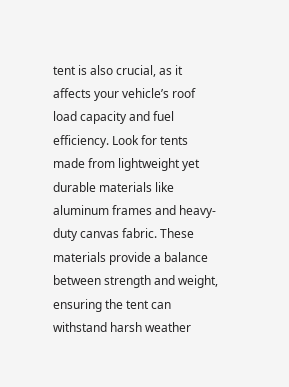tent is also crucial, as it affects your vehicle’s roof load capacity and fuel efficiency. Look for tents made from lightweight yet durable materials like aluminum frames and heavy-duty canvas fabric. These materials provide a balance between strength and weight, ensuring the tent can withstand harsh weather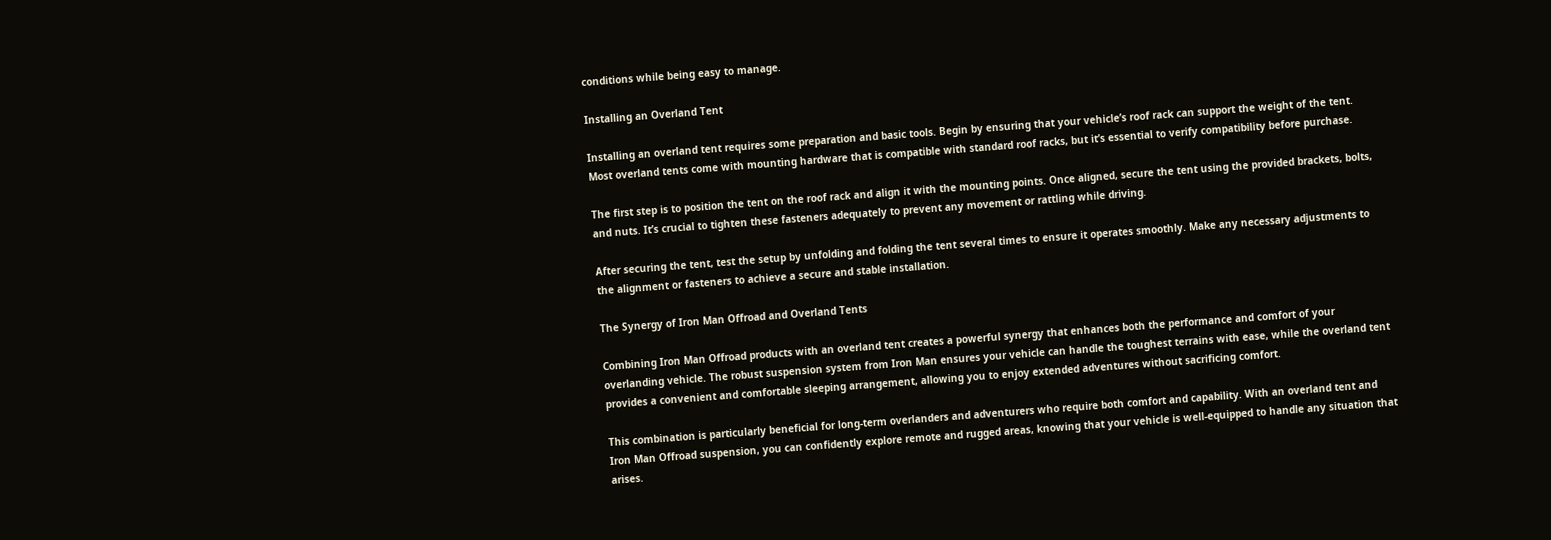conditions while being easy to manage.

Installing an Overland Tent

Installing an overland tent requires some preparation and basic tools. Begin by ensuring that your vehicle’s roof rack can support the weight of the tent. Most overland tents come with mounting hardware that is compatible with standard roof racks, but it’s essential to verify compatibility before purchase.

The first step is to position the tent on the roof rack and align it with the mounting points. Once aligned, secure the tent using the provided brackets, bolts, and nuts. It’s crucial to tighten these fasteners adequately to prevent any movement or rattling while driving.

After securing the tent, test the setup by unfolding and folding the tent several times to ensure it operates smoothly. Make any necessary adjustments to the alignment or fasteners to achieve a secure and stable installation.

The Synergy of Iron Man Offroad and Overland Tents

Combining Iron Man Offroad products with an overland tent creates a powerful synergy that enhances both the performance and comfort of your overlanding vehicle. The robust suspension system from Iron Man ensures your vehicle can handle the toughest terrains with ease, while the overland tent provides a convenient and comfortable sleeping arrangement, allowing you to enjoy extended adventures without sacrificing comfort.

This combination is particularly beneficial for long-term overlanders and adventurers who require both comfort and capability. With an overland tent and Iron Man Offroad suspension, you can confidently explore remote and rugged areas, knowing that your vehicle is well-equipped to handle any situation that arises.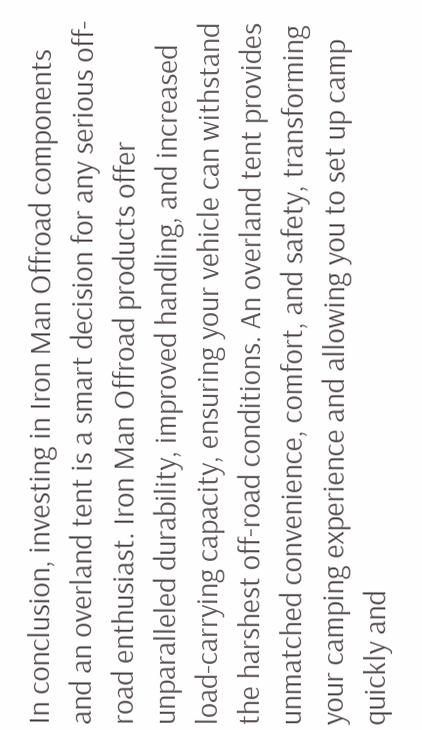In conclusion, investing in Iron Man Offroad components and an overland tent is a smart decision for any serious off-road enthusiast. Iron Man Offroad products offer unparalleled durability, improved handling, and increased load-carrying capacity, ensuring your vehicle can withstand the harshest off-road conditions. An overland tent provides unmatched convenience, comfort, and safety, transforming your camping experience and allowing you to set up camp quickly and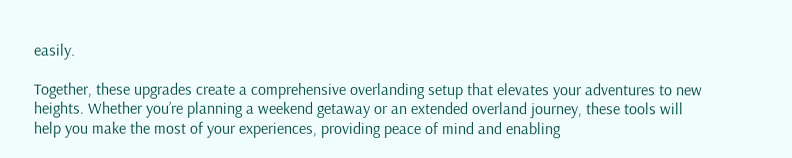easily.

Together, these upgrades create a comprehensive overlanding setup that elevates your adventures to new heights. Whether you’re planning a weekend getaway or an extended overland journey, these tools will help you make the most of your experiences, providing peace of mind and enabling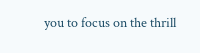you to focus on the thrill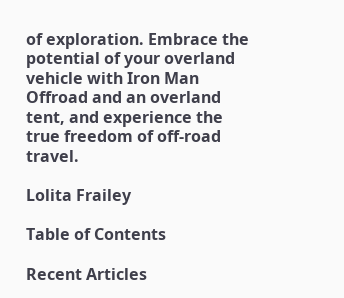of exploration. Embrace the potential of your overland vehicle with Iron Man Offroad and an overland tent, and experience the true freedom of off-road travel.

Lolita Frailey

Table of Contents

Recent Articles